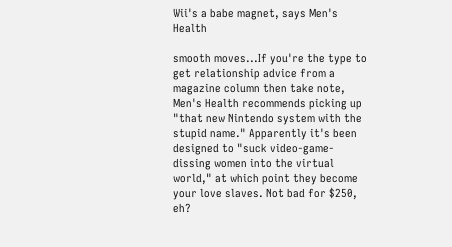Wii's a babe magnet, says Men's Health

smooth moves...If you're the type to get relationship advice from a magazine column then take note, Men's Health recommends picking up "that new Nintendo system with the stupid name." Apparently it's been designed to "suck video-game-dissing women into the virtual world," at which point they become your love slaves. Not bad for $250, eh?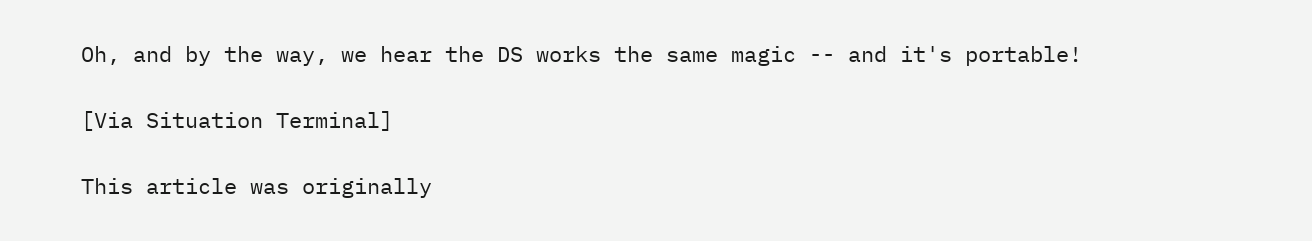Oh, and by the way, we hear the DS works the same magic -- and it's portable!

[Via Situation Terminal]

This article was originally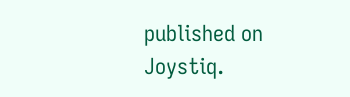published on Joystiq.